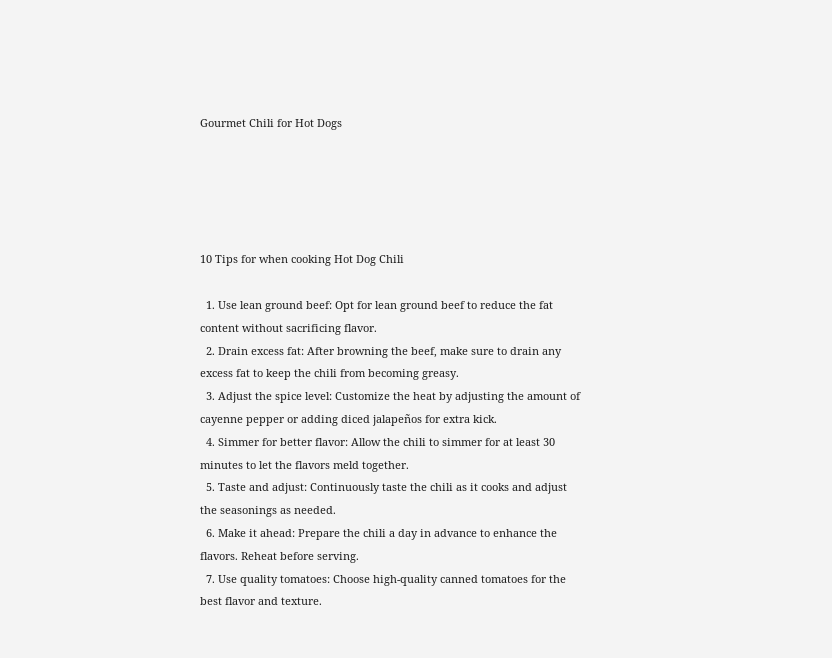Gourmet Chili for Hot Dogs





10 Tips for when cooking Hot Dog Chili

  1. Use lean ground beef: Opt for lean ground beef to reduce the fat content without sacrificing flavor.
  2. Drain excess fat: After browning the beef, make sure to drain any excess fat to keep the chili from becoming greasy.
  3. Adjust the spice level: Customize the heat by adjusting the amount of cayenne pepper or adding diced jalapeños for extra kick.
  4. Simmer for better flavor: Allow the chili to simmer for at least 30 minutes to let the flavors meld together.
  5. Taste and adjust: Continuously taste the chili as it cooks and adjust the seasonings as needed.
  6. Make it ahead: Prepare the chili a day in advance to enhance the flavors. Reheat before serving.
  7. Use quality tomatoes: Choose high-quality canned tomatoes for the best flavor and texture.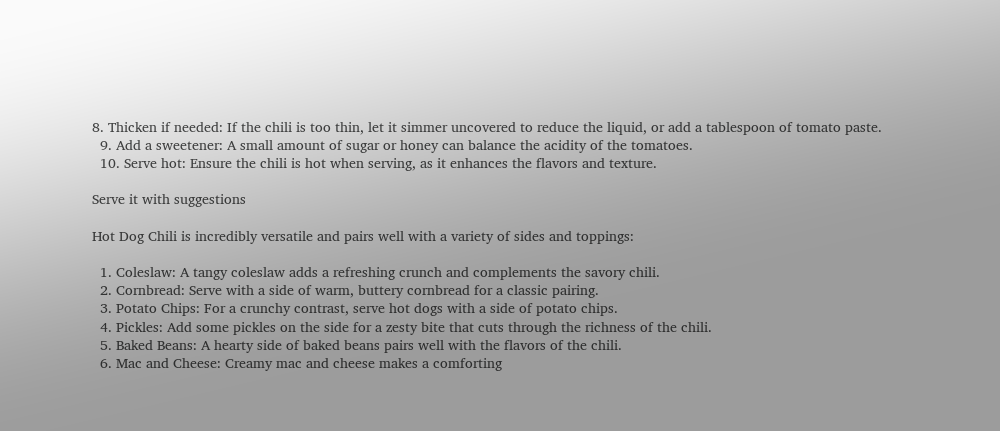8. Thicken if needed: If the chili is too thin, let it simmer uncovered to reduce the liquid, or add a tablespoon of tomato paste.
  9. Add a sweetener: A small amount of sugar or honey can balance the acidity of the tomatoes.
  10. Serve hot: Ensure the chili is hot when serving, as it enhances the flavors and texture.

Serve it with suggestions

Hot Dog Chili is incredibly versatile and pairs well with a variety of sides and toppings:

  1. Coleslaw: A tangy coleslaw adds a refreshing crunch and complements the savory chili.
  2. Cornbread: Serve with a side of warm, buttery cornbread for a classic pairing.
  3. Potato Chips: For a crunchy contrast, serve hot dogs with a side of potato chips.
  4. Pickles: Add some pickles on the side for a zesty bite that cuts through the richness of the chili.
  5. Baked Beans: A hearty side of baked beans pairs well with the flavors of the chili.
  6. Mac and Cheese: Creamy mac and cheese makes a comforting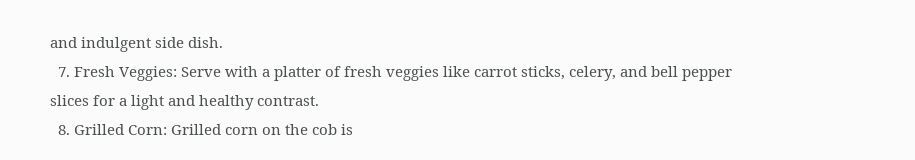and indulgent side dish.
  7. Fresh Veggies: Serve with a platter of fresh veggies like carrot sticks, celery, and bell pepper slices for a light and healthy contrast.
  8. Grilled Corn: Grilled corn on the cob is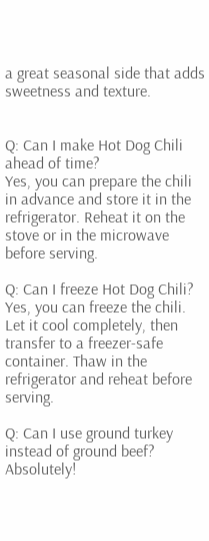a great seasonal side that adds sweetness and texture.


Q: Can I make Hot Dog Chili ahead of time?
Yes, you can prepare the chili in advance and store it in the refrigerator. Reheat it on the stove or in the microwave before serving.

Q: Can I freeze Hot Dog Chili?
Yes, you can freeze the chili. Let it cool completely, then transfer to a freezer-safe container. Thaw in the refrigerator and reheat before serving.

Q: Can I use ground turkey instead of ground beef?
Absolutely!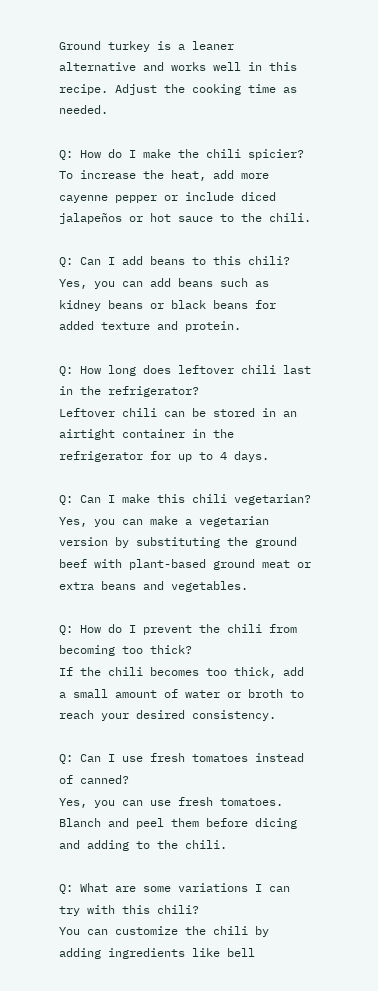Ground turkey is a leaner alternative and works well in this recipe. Adjust the cooking time as needed.

Q: How do I make the chili spicier?
To increase the heat, add more cayenne pepper or include diced jalapeños or hot sauce to the chili.

Q: Can I add beans to this chili?
Yes, you can add beans such as kidney beans or black beans for added texture and protein.

Q: How long does leftover chili last in the refrigerator?
Leftover chili can be stored in an airtight container in the refrigerator for up to 4 days.

Q: Can I make this chili vegetarian?
Yes, you can make a vegetarian version by substituting the ground beef with plant-based ground meat or extra beans and vegetables.

Q: How do I prevent the chili from becoming too thick?
If the chili becomes too thick, add a small amount of water or broth to reach your desired consistency.

Q: Can I use fresh tomatoes instead of canned?
Yes, you can use fresh tomatoes. Blanch and peel them before dicing and adding to the chili.

Q: What are some variations I can try with this chili?
You can customize the chili by adding ingredients like bell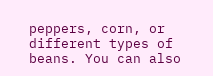peppers, corn, or different types of beans. You can also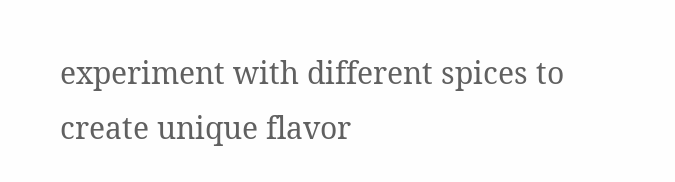experiment with different spices to create unique flavor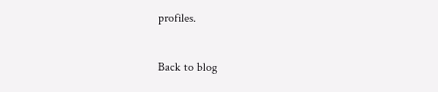profiles.

Back to blog